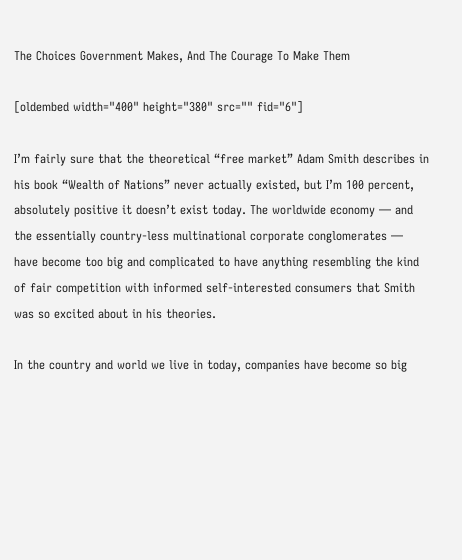The Choices Government Makes, And The Courage To Make Them

[oldembed width="400" height="380" src="" fid="6"]

I’m fairly sure that the theoretical “free market” Adam Smith describes in his book “Wealth of Nations” never actually existed, but I’m 100 percent, absolutely positive it doesn’t exist today. The worldwide economy — and the essentially country-less multinational corporate conglomerates — have become too big and complicated to have anything resembling the kind of fair competition with informed self-interested consumers that Smith was so excited about in his theories.

In the country and world we live in today, companies have become so big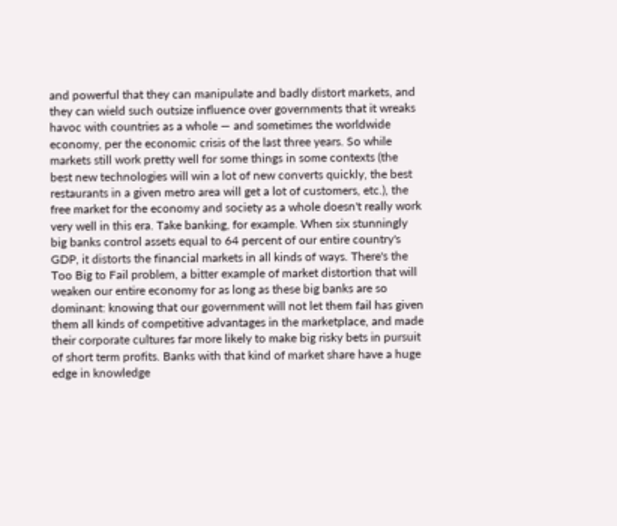and powerful that they can manipulate and badly distort markets, and they can wield such outsize influence over governments that it wreaks havoc with countries as a whole — and sometimes the worldwide economy, per the economic crisis of the last three years. So while markets still work pretty well for some things in some contexts (the best new technologies will win a lot of new converts quickly, the best restaurants in a given metro area will get a lot of customers, etc.), the free market for the economy and society as a whole doesn't really work very well in this era. Take banking, for example. When six stunningly big banks control assets equal to 64 percent of our entire country's GDP, it distorts the financial markets in all kinds of ways. There's the Too Big to Fail problem, a bitter example of market distortion that will weaken our entire economy for as long as these big banks are so dominant: knowing that our government will not let them fail has given them all kinds of competitive advantages in the marketplace, and made their corporate cultures far more likely to make big risky bets in pursuit of short term profits. Banks with that kind of market share have a huge edge in knowledge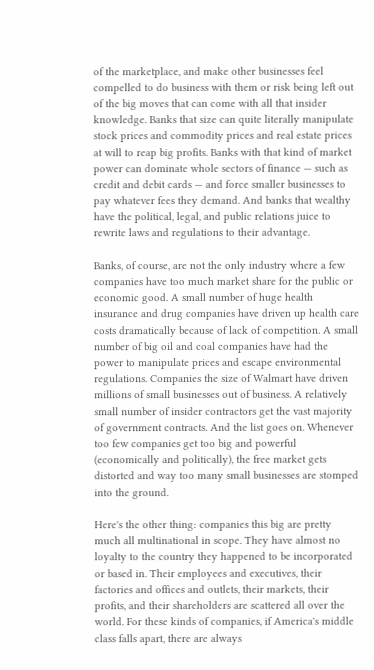of the marketplace, and make other businesses feel compelled to do business with them or risk being left out of the big moves that can come with all that insider knowledge. Banks that size can quite literally manipulate stock prices and commodity prices and real estate prices at will to reap big profits. Banks with that kind of market power can dominate whole sectors of finance — such as credit and debit cards — and force smaller businesses to pay whatever fees they demand. And banks that wealthy have the political, legal, and public relations juice to rewrite laws and regulations to their advantage.

Banks, of course, are not the only industry where a few companies have too much market share for the public or economic good. A small number of huge health insurance and drug companies have driven up health care costs dramatically because of lack of competition. A small number of big oil and coal companies have had the power to manipulate prices and escape environmental regulations. Companies the size of Walmart have driven millions of small businesses out of business. A relatively small number of insider contractors get the vast majority of government contracts. And the list goes on. Whenever too few companies get too big and powerful (economically and politically), the free market gets distorted and way too many small businesses are stomped into the ground.

Here's the other thing: companies this big are pretty much all multinational in scope. They have almost no loyalty to the country they happened to be incorporated or based in. Their employees and executives, their factories and offices and outlets, their markets, their profits, and their shareholders are scattered all over the world. For these kinds of companies, if America's middle class falls apart, there are always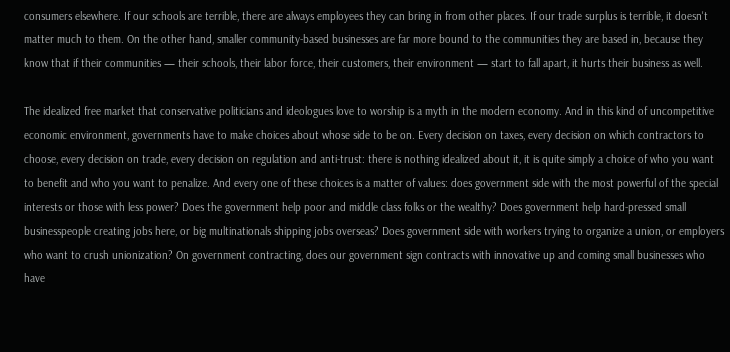consumers elsewhere. If our schools are terrible, there are always employees they can bring in from other places. If our trade surplus is terrible, it doesn't matter much to them. On the other hand, smaller community-based businesses are far more bound to the communities they are based in, because they know that if their communities — their schools, their labor force, their customers, their environment — start to fall apart, it hurts their business as well.

The idealized free market that conservative politicians and ideologues love to worship is a myth in the modern economy. And in this kind of uncompetitive economic environment, governments have to make choices about whose side to be on. Every decision on taxes, every decision on which contractors to choose, every decision on trade, every decision on regulation and anti-trust: there is nothing idealized about it, it is quite simply a choice of who you want to benefit and who you want to penalize. And every one of these choices is a matter of values: does government side with the most powerful of the special interests or those with less power? Does the government help poor and middle class folks or the wealthy? Does government help hard-pressed small businesspeople creating jobs here, or big multinationals shipping jobs overseas? Does government side with workers trying to organize a union, or employers who want to crush unionization? On government contracting, does our government sign contracts with innovative up and coming small businesses who have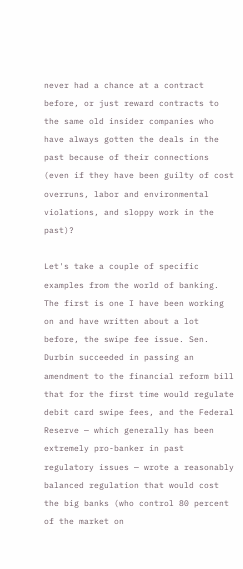never had a chance at a contract before, or just reward contracts to the same old insider companies who have always gotten the deals in the past because of their connections (even if they have been guilty of cost overruns, labor and environmental violations, and sloppy work in the past)?

Let's take a couple of specific examples from the world of banking. The first is one I have been working on and have written about a lot before, the swipe fee issue. Sen. Durbin succeeded in passing an amendment to the financial reform bill that for the first time would regulate debit card swipe fees, and the Federal Reserve — which generally has been extremely pro-banker in past regulatory issues — wrote a reasonably balanced regulation that would cost the big banks (who control 80 percent of the market on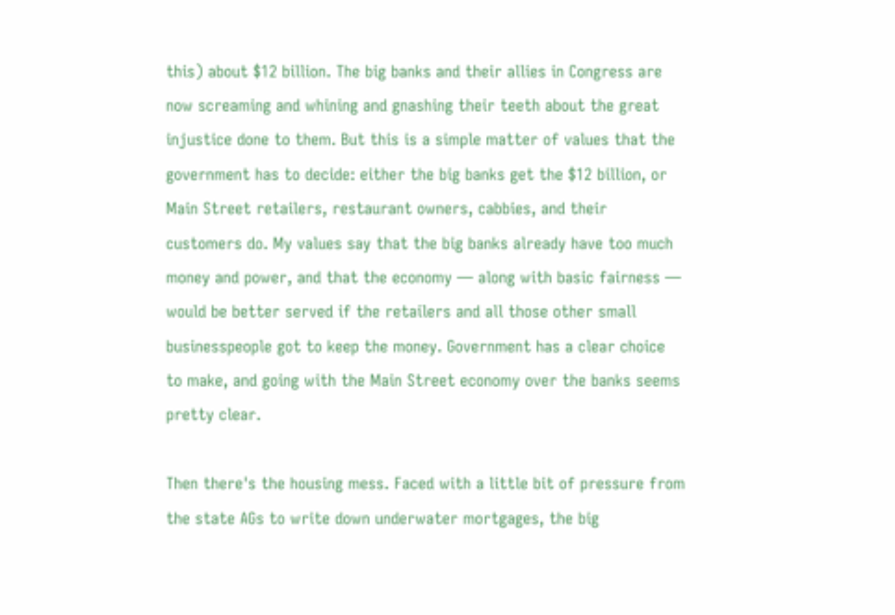this) about $12 billion. The big banks and their allies in Congress are now screaming and whining and gnashing their teeth about the great injustice done to them. But this is a simple matter of values that the government has to decide: either the big banks get the $12 billion, or Main Street retailers, restaurant owners, cabbies, and their customers do. My values say that the big banks already have too much money and power, and that the economy — along with basic fairness — would be better served if the retailers and all those other small businesspeople got to keep the money. Government has a clear choice to make, and going with the Main Street economy over the banks seems pretty clear.

Then there's the housing mess. Faced with a little bit of pressure from the state AGs to write down underwater mortgages, the big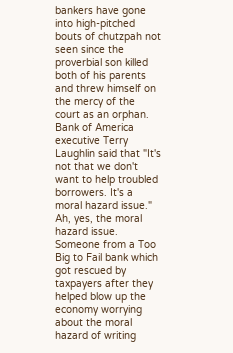bankers have gone into high-pitched bouts of chutzpah not seen since the proverbial son killed both of his parents and threw himself on the mercy of the court as an orphan. Bank of America executive Terry Laughlin said that "It's not that we don't want to help troubled borrowers. It's a moral hazard issue." Ah, yes, the moral hazard issue. Someone from a Too Big to Fail bank which got rescued by taxpayers after they helped blow up the economy worrying about the moral hazard of writing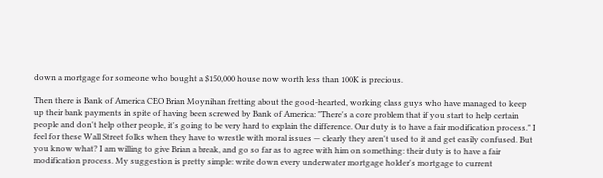down a mortgage for someone who bought a $150,000 house now worth less than 100K is precious.

Then there is Bank of America CEO Brian Moynihan fretting about the good-hearted, working class guys who have managed to keep up their bank payments in spite of having been screwed by Bank of America: "There's a core problem that if you start to help certain people and don't help other people, it's going to be very hard to explain the difference. Our duty is to have a fair modification process." I feel for these Wall Street folks when they have to wrestle with moral issues — clearly they aren't used to it and get easily confused. But you know what? I am willing to give Brian a break, and go so far as to agree with him on something: their duty is to have a fair modification process. My suggestion is pretty simple: write down every underwater mortgage holder's mortgage to current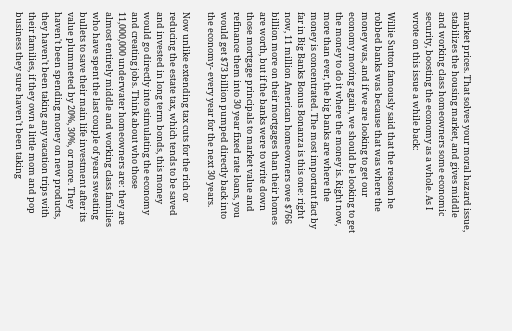market prices. That solves your moral hazard issue, stabilizes the housing market, and gives middle and working class homeowners some economic security, boosting the economy as a whole. As I wrote on this issue a while back:

Willie Sutton famously said that the reason he robbed banks was because that was where the money was, and if we are looking to get our economy moving again, we should be looking to get the money to do it where the money is. Right now, more than ever, the big banks are where the money is concentrated. The most important fact by far in Big Banks Bonus Bonanza is this one: right now, 11 million American homeowners owe $766 billion more on their mortgages than their homes are worth, but if the banks were to write down those mortgage principals to market value and refinance them into 30 year fixed rate loans, you would get $73 billion pumped directly back into the economy- every year for the next 30 years.

Now unlike extending tax cuts for the rich or reducing the estate tax, which tends to be saved and invested in long term bonds, this money would go directly into stimulating the economy and creating jobs. Think about who those 11,000,000 underwater homeowners are: they are almost entirely middle and working class families who have spent the last couple of years sweating bullets to save their main life investment after its value plummeted by 20%, 30%, or more. They haven't been spending money on new products, they haven't been taking any vacation trips with their families, if they own a little mom and pop business they sure haven't been taking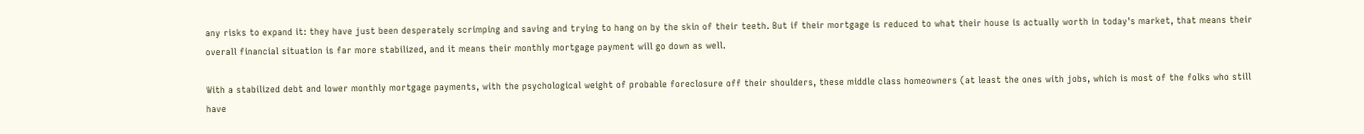any risks to expand it: they have just been desperately scrimping and saving and trying to hang on by the skin of their teeth. But if their mortgage is reduced to what their house is actually worth in today's market, that means their overall financial situation is far more stabilized, and it means their monthly mortgage payment will go down as well.

With a stabilized debt and lower monthly mortgage payments, with the psychological weight of probable foreclosure off their shoulders, these middle class homeowners (at least the ones with jobs, which is most of the folks who still have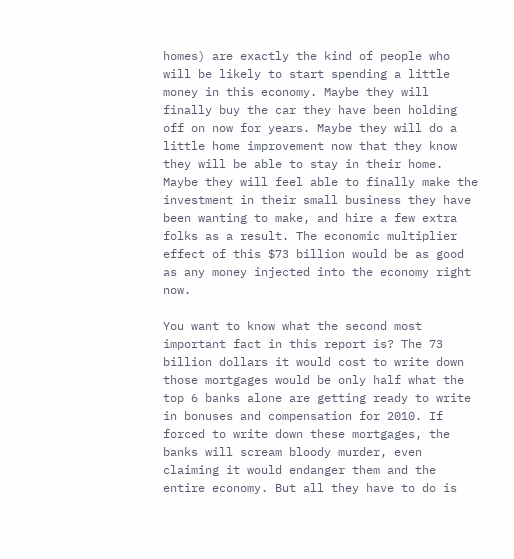homes) are exactly the kind of people who will be likely to start spending a little money in this economy. Maybe they will finally buy the car they have been holding off on now for years. Maybe they will do a little home improvement now that they know they will be able to stay in their home. Maybe they will feel able to finally make the investment in their small business they have been wanting to make, and hire a few extra folks as a result. The economic multiplier effect of this $73 billion would be as good as any money injected into the economy right now.

You want to know what the second most important fact in this report is? The 73 billion dollars it would cost to write down those mortgages would be only half what the top 6 banks alone are getting ready to write in bonuses and compensation for 2010. If forced to write down these mortgages, the banks will scream bloody murder, even claiming it would endanger them and the entire economy. But all they have to do is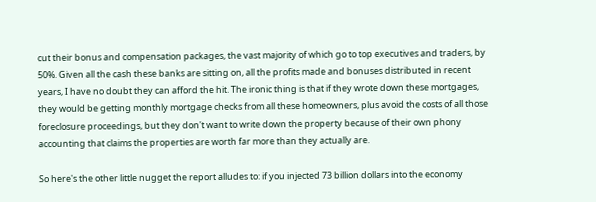cut their bonus and compensation packages, the vast majority of which go to top executives and traders, by 50%. Given all the cash these banks are sitting on, all the profits made and bonuses distributed in recent years, I have no doubt they can afford the hit. The ironic thing is that if they wrote down these mortgages, they would be getting monthly mortgage checks from all these homeowners, plus avoid the costs of all those foreclosure proceedings, but they don't want to write down the property because of their own phony accounting that claims the properties are worth far more than they actually are.

So here's the other little nugget the report alludes to: if you injected 73 billion dollars into the economy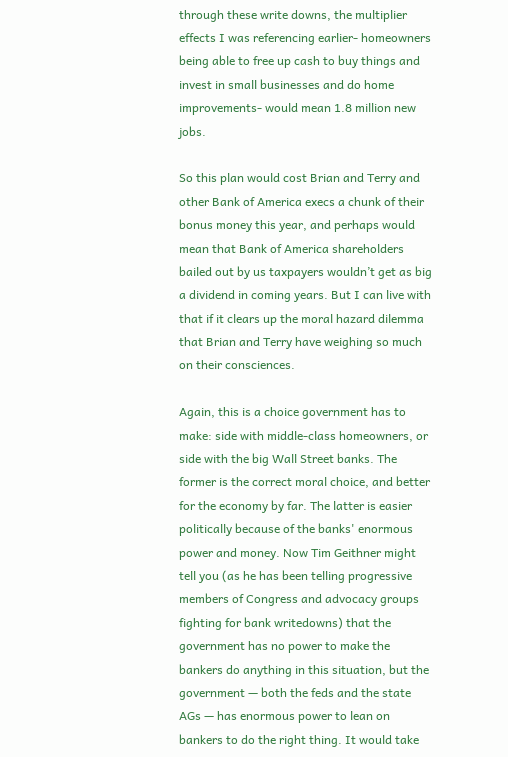through these write downs, the multiplier effects I was referencing earlier- homeowners being able to free up cash to buy things and invest in small businesses and do home improvements- would mean 1.8 million new jobs.

So this plan would cost Brian and Terry and other Bank of America execs a chunk of their bonus money this year, and perhaps would mean that Bank of America shareholders bailed out by us taxpayers wouldn’t get as big a dividend in coming years. But I can live with that if it clears up the moral hazard dilemma that Brian and Terry have weighing so much on their consciences.

Again, this is a choice government has to make: side with middle-class homeowners, or side with the big Wall Street banks. The former is the correct moral choice, and better for the economy by far. The latter is easier politically because of the banks' enormous power and money. Now Tim Geithner might tell you (as he has been telling progressive members of Congress and advocacy groups fighting for bank writedowns) that the government has no power to make the bankers do anything in this situation, but the government — both the feds and the state AGs — has enormous power to lean on bankers to do the right thing. It would take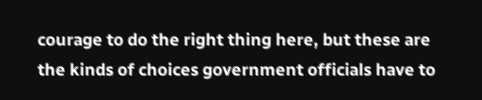courage to do the right thing here, but these are the kinds of choices government officials have to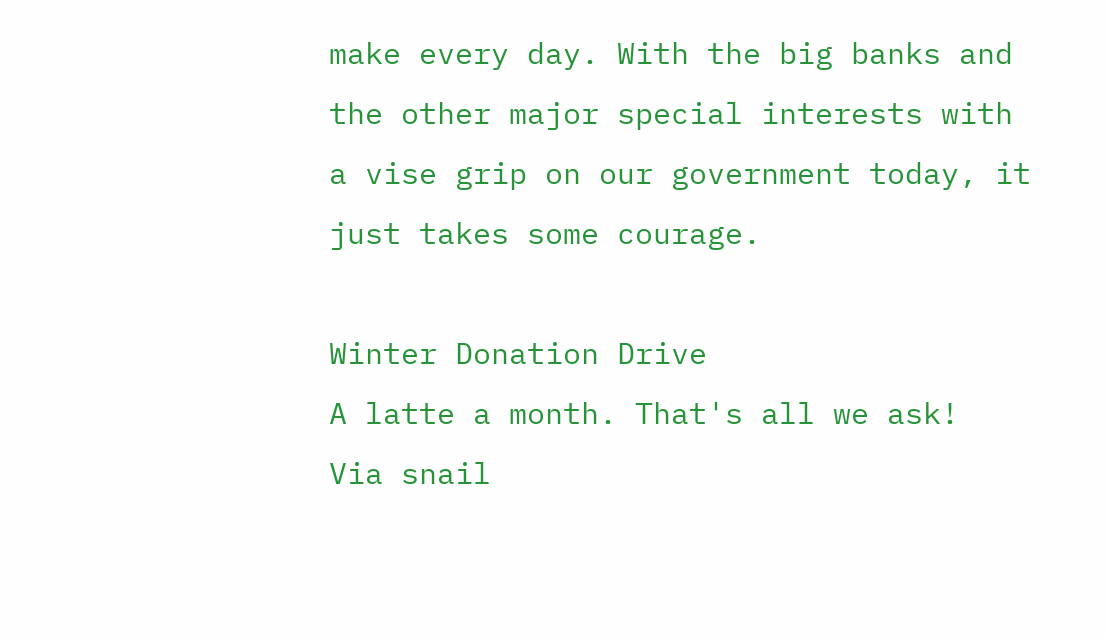make every day. With the big banks and the other major special interests with a vise grip on our government today, it just takes some courage.

Winter Donation Drive
A latte a month. That's all we ask!
Via snail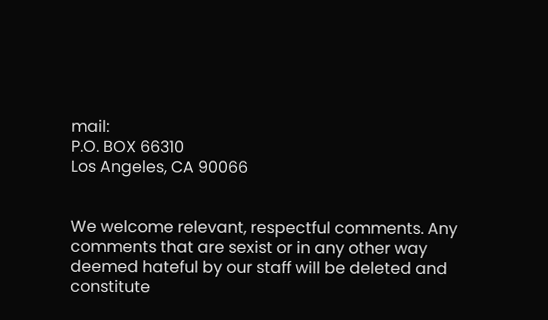mail:
P.O. BOX 66310
Los Angeles, CA 90066


We welcome relevant, respectful comments. Any comments that are sexist or in any other way deemed hateful by our staff will be deleted and constitute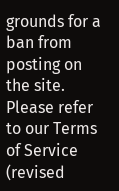grounds for a ban from posting on the site. Please refer to our Terms of Service (revised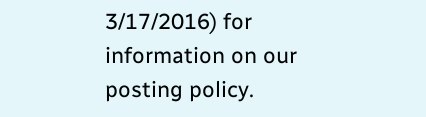3/17/2016) for information on our posting policy.